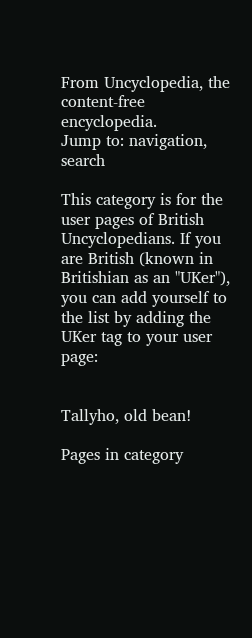From Uncyclopedia, the content-free encyclopedia.
Jump to: navigation, search

This category is for the user pages of British Uncyclopedians. If you are British (known in Britishian as an "UKer"), you can add yourself to the list by adding the UKer tag to your user page:


Tallyho, old bean!

Pages in category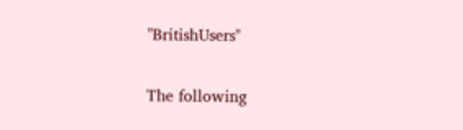"BritishUsers"

The following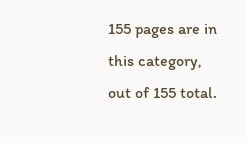155 pages are in this category, out of 155 total.